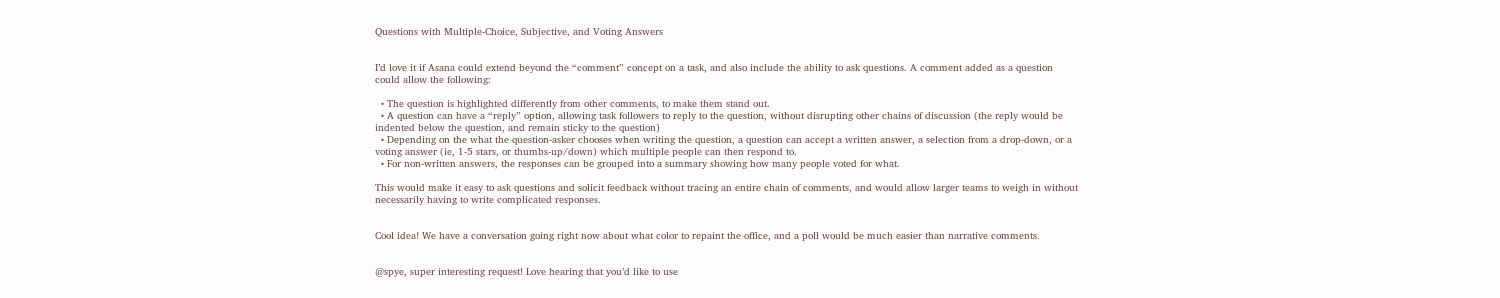Questions with Multiple-Choice, Subjective, and Voting Answers


I’d love it if Asana could extend beyond the “comment” concept on a task, and also include the ability to ask questions. A comment added as a question could allow the following:

  • The question is highlighted differently from other comments, to make them stand out.
  • A question can have a “reply” option, allowing task followers to reply to the question, without disrupting other chains of discussion (the reply would be indented below the question, and remain sticky to the question)
  • Depending on the what the question-asker chooses when writing the question, a question can accept a written answer, a selection from a drop-down, or a voting answer (ie, 1-5 stars, or thumbs-up/down) which multiple people can then respond to.
  • For non-written answers, the responses can be grouped into a summary showing how many people voted for what.

This would make it easy to ask questions and solicit feedback without tracing an entire chain of comments, and would allow larger teams to weigh in without necessarily having to write complicated responses.


Cool idea! We have a conversation going right now about what color to repaint the office, and a poll would be much easier than narrative comments.


@spye, super interesting request! Love hearing that you’d like to use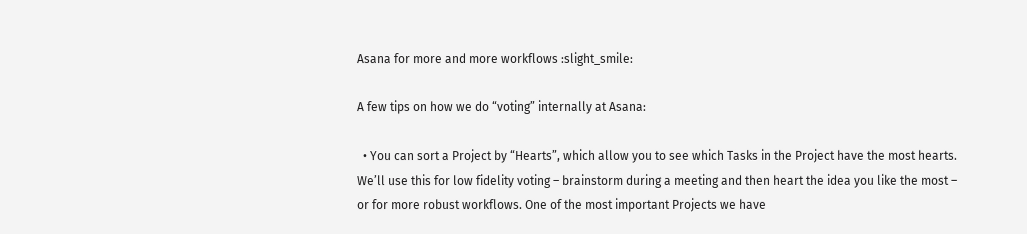Asana for more and more workflows :slight_smile:

A few tips on how we do “voting” internally at Asana:

  • You can sort a Project by “Hearts”, which allow you to see which Tasks in the Project have the most hearts. We’ll use this for low fidelity voting – brainstorm during a meeting and then heart the idea you like the most – or for more robust workflows. One of the most important Projects we have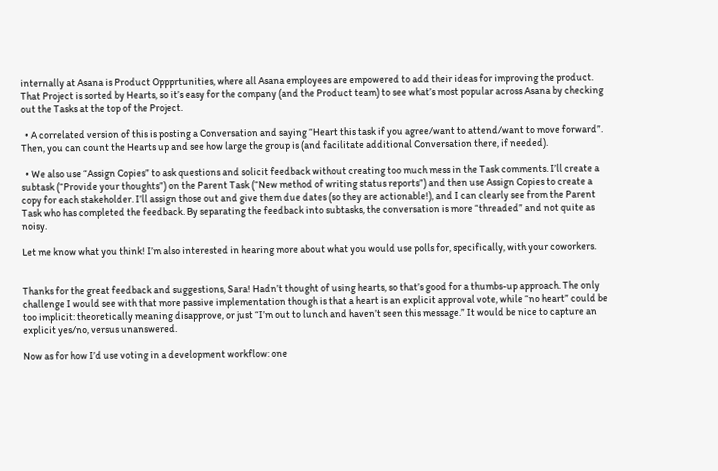internally at Asana is Product Oppprtunities, where all Asana employees are empowered to add their ideas for improving the product. That Project is sorted by Hearts, so it’s easy for the company (and the Product team) to see what’s most popular across Asana by checking out the Tasks at the top of the Project.

  • A correlated version of this is posting a Conversation and saying “Heart this task if you agree/want to attend/want to move forward”. Then, you can count the Hearts up and see how large the group is (and facilitate additional Conversation there, if needed).

  • We also use “Assign Copies” to ask questions and solicit feedback without creating too much mess in the Task comments. I’ll create a subtask (“Provide your thoughts”) on the Parent Task (“New method of writing status reports”) and then use Assign Copies to create a copy for each stakeholder. I’ll assign those out and give them due dates (so they are actionable!), and I can clearly see from the Parent Task who has completed the feedback. By separating the feedback into subtasks, the conversation is more “threaded” and not quite as noisy.

Let me know what you think! I’m also interested in hearing more about what you would use polls for, specifically, with your coworkers.


Thanks for the great feedback and suggestions, Sara! Hadn’t thought of using hearts, so that’s good for a thumbs-up approach. The only challenge I would see with that more passive implementation though is that a heart is an explicit approval vote, while “no heart” could be too implicit: theoretically meaning disapprove, or just “I’m out to lunch and haven’t seen this message.” It would be nice to capture an explicit yes/no, versus unanswered.

Now as for how I’d use voting in a development workflow: one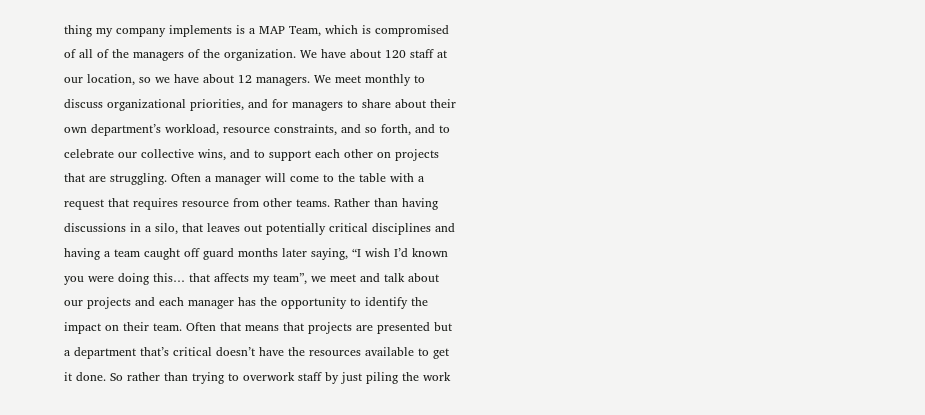thing my company implements is a MAP Team, which is compromised of all of the managers of the organization. We have about 120 staff at our location, so we have about 12 managers. We meet monthly to discuss organizational priorities, and for managers to share about their own department’s workload, resource constraints, and so forth, and to celebrate our collective wins, and to support each other on projects that are struggling. Often a manager will come to the table with a request that requires resource from other teams. Rather than having discussions in a silo, that leaves out potentially critical disciplines and having a team caught off guard months later saying, “I wish I’d known you were doing this… that affects my team”, we meet and talk about our projects and each manager has the opportunity to identify the impact on their team. Often that means that projects are presented but a department that’s critical doesn’t have the resources available to get it done. So rather than trying to overwork staff by just piling the work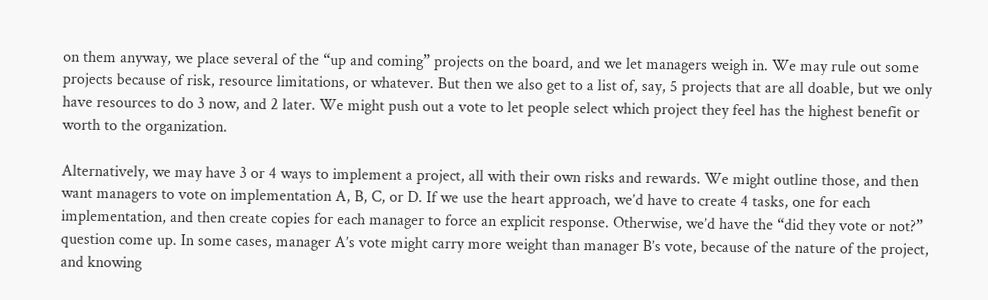on them anyway, we place several of the “up and coming” projects on the board, and we let managers weigh in. We may rule out some projects because of risk, resource limitations, or whatever. But then we also get to a list of, say, 5 projects that are all doable, but we only have resources to do 3 now, and 2 later. We might push out a vote to let people select which project they feel has the highest benefit or worth to the organization.

Alternatively, we may have 3 or 4 ways to implement a project, all with their own risks and rewards. We might outline those, and then want managers to vote on implementation A, B, C, or D. If we use the heart approach, we’d have to create 4 tasks, one for each implementation, and then create copies for each manager to force an explicit response. Otherwise, we’d have the “did they vote or not?” question come up. In some cases, manager A’s vote might carry more weight than manager B’s vote, because of the nature of the project, and knowing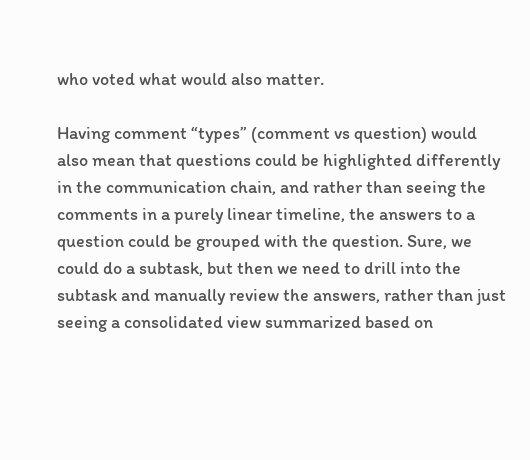who voted what would also matter.

Having comment “types” (comment vs question) would also mean that questions could be highlighted differently in the communication chain, and rather than seeing the comments in a purely linear timeline, the answers to a question could be grouped with the question. Sure, we could do a subtask, but then we need to drill into the subtask and manually review the answers, rather than just seeing a consolidated view summarized based on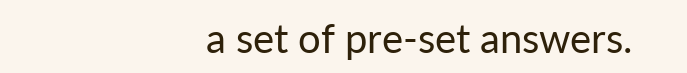a set of pre-set answers.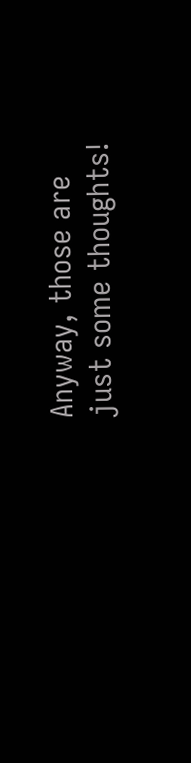Anyway, those are just some thoughts!